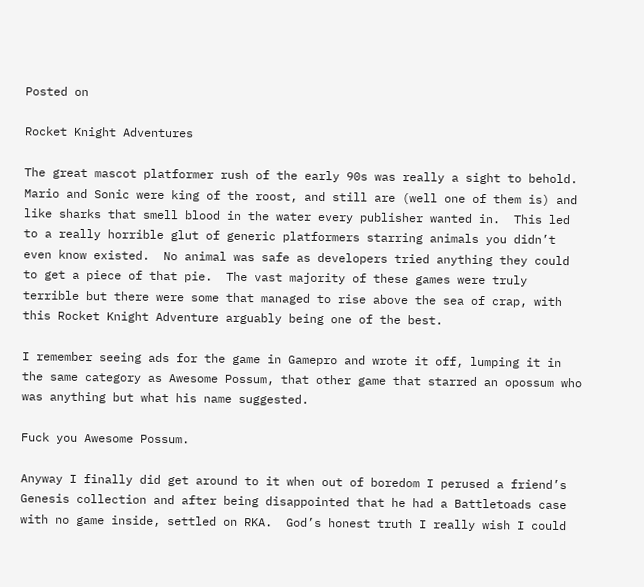Posted on

Rocket Knight Adventures

The great mascot platformer rush of the early 90s was really a sight to behold.  Mario and Sonic were king of the roost, and still are (well one of them is) and like sharks that smell blood in the water every publisher wanted in.  This led to a really horrible glut of generic platformers starring animals you didn’t even know existed.  No animal was safe as developers tried anything they could to get a piece of that pie.  The vast majority of these games were truly terrible but there were some that managed to rise above the sea of crap, with this Rocket Knight Adventure arguably being one of the best.

I remember seeing ads for the game in Gamepro and wrote it off, lumping it in the same category as Awesome Possum, that other game that starred an opossum who was anything but what his name suggested.

Fuck you Awesome Possum.

Anyway I finally did get around to it when out of boredom I perused a friend’s Genesis collection and after being disappointed that he had a Battletoads case with no game inside, settled on RKA.  God’s honest truth I really wish I could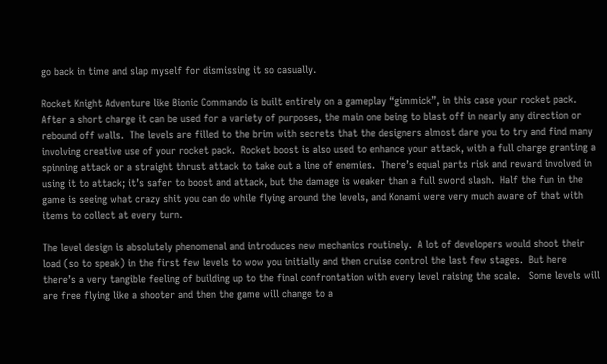go back in time and slap myself for dismissing it so casually.

Rocket Knight Adventure like Bionic Commando is built entirely on a gameplay “gimmick”, in this case your rocket pack.  After a short charge it can be used for a variety of purposes, the main one being to blast off in nearly any direction or rebound off walls.  The levels are filled to the brim with secrets that the designers almost dare you to try and find many involving creative use of your rocket pack.  Rocket boost is also used to enhance your attack, with a full charge granting a spinning attack or a straight thrust attack to take out a line of enemies.  There’s equal parts risk and reward involved in using it to attack; it’s safer to boost and attack, but the damage is weaker than a full sword slash.  Half the fun in the game is seeing what crazy shit you can do while flying around the levels, and Konami were very much aware of that with items to collect at every turn.

The level design is absolutely phenomenal and introduces new mechanics routinely.  A lot of developers would shoot their load (so to speak) in the first few levels to wow you initially and then cruise control the last few stages.  But here there’s a very tangible feeling of building up to the final confrontation with every level raising the scale.   Some levels will are free flying like a shooter and then the game will change to a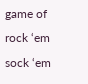game of rock ‘em sock ‘em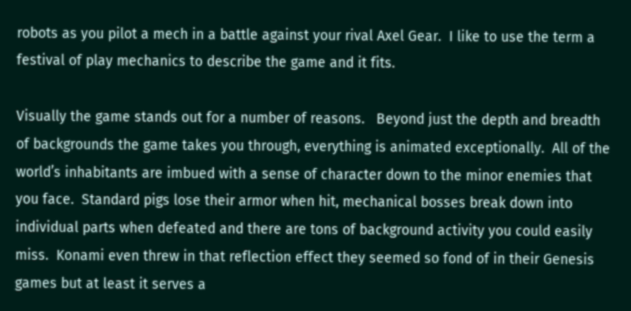robots as you pilot a mech in a battle against your rival Axel Gear.  I like to use the term a festival of play mechanics to describe the game and it fits.

Visually the game stands out for a number of reasons.   Beyond just the depth and breadth of backgrounds the game takes you through, everything is animated exceptionally.  All of the world’s inhabitants are imbued with a sense of character down to the minor enemies that you face.  Standard pigs lose their armor when hit, mechanical bosses break down into individual parts when defeated and there are tons of background activity you could easily miss.  Konami even threw in that reflection effect they seemed so fond of in their Genesis games but at least it serves a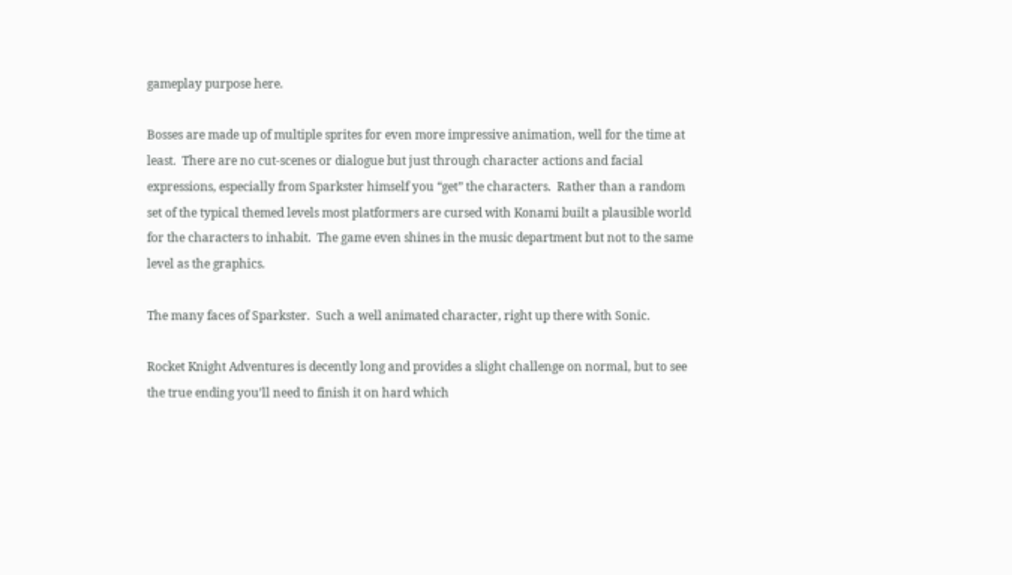gameplay purpose here.

Bosses are made up of multiple sprites for even more impressive animation, well for the time at least.  There are no cut-scenes or dialogue but just through character actions and facial expressions, especially from Sparkster himself you “get” the characters.  Rather than a random set of the typical themed levels most platformers are cursed with Konami built a plausible world for the characters to inhabit.  The game even shines in the music department but not to the same level as the graphics.

The many faces of Sparkster.  Such a well animated character, right up there with Sonic.

Rocket Knight Adventures is decently long and provides a slight challenge on normal, but to see the true ending you’ll need to finish it on hard which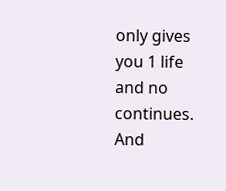only gives you 1 life and no continues.  And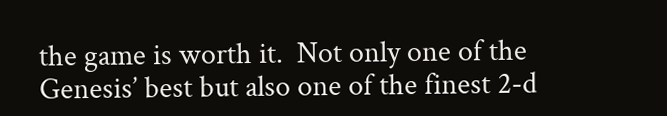the game is worth it.  Not only one of the Genesis’ best but also one of the finest 2-d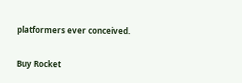platformers ever conceived.

Buy Rocket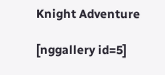Knight Adventure

[nggallery id=5]